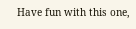Have fun with this one,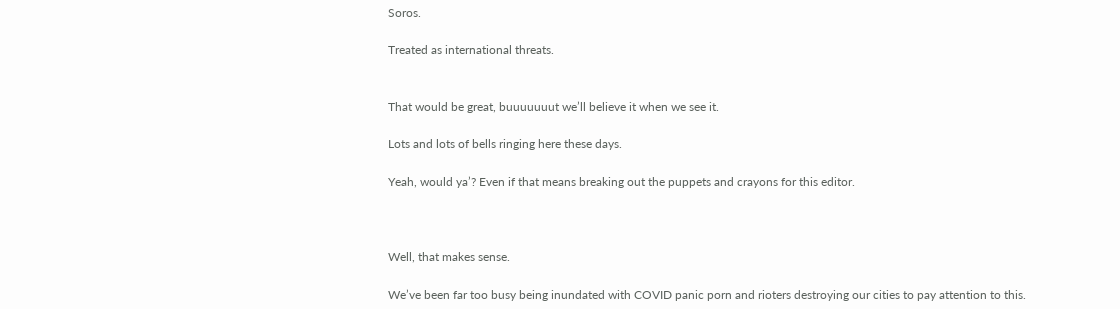Soros.

Treated as international threats.


That would be great, buuuuuuut we’ll believe it when we see it.

Lots and lots of bells ringing here these days.

Yeah, would ya’? Even if that means breaking out the puppets and crayons for this editor.



Well, that makes sense.

We’ve been far too busy being inundated with COVID panic porn and rioters destroying our cities to pay attention to this.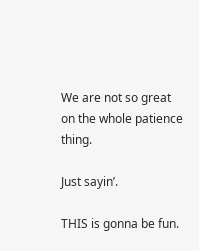We are not so great on the whole patience thing.

Just sayin’.

THIS is gonna be fun.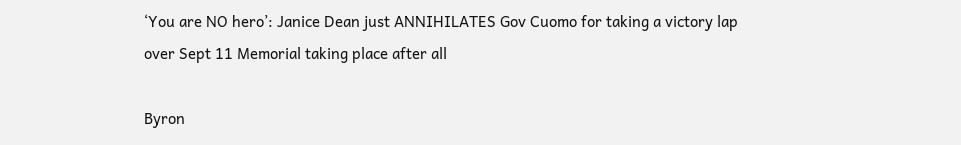‘You are NO hero’: Janice Dean just ANNIHILATES Gov Cuomo for taking a victory lap over Sept 11 Memorial taking place after all

Byron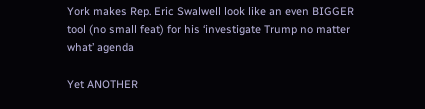York makes Rep. Eric Swalwell look like an even BIGGER tool (no small feat) for his ‘investigate Trump no matter what’ agenda

Yet ANOTHER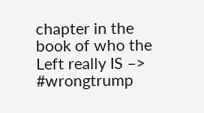chapter in the book of who the Left really IS –> #wrongtrump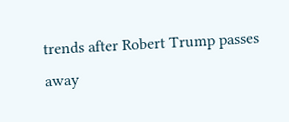trends after Robert Trump passes away